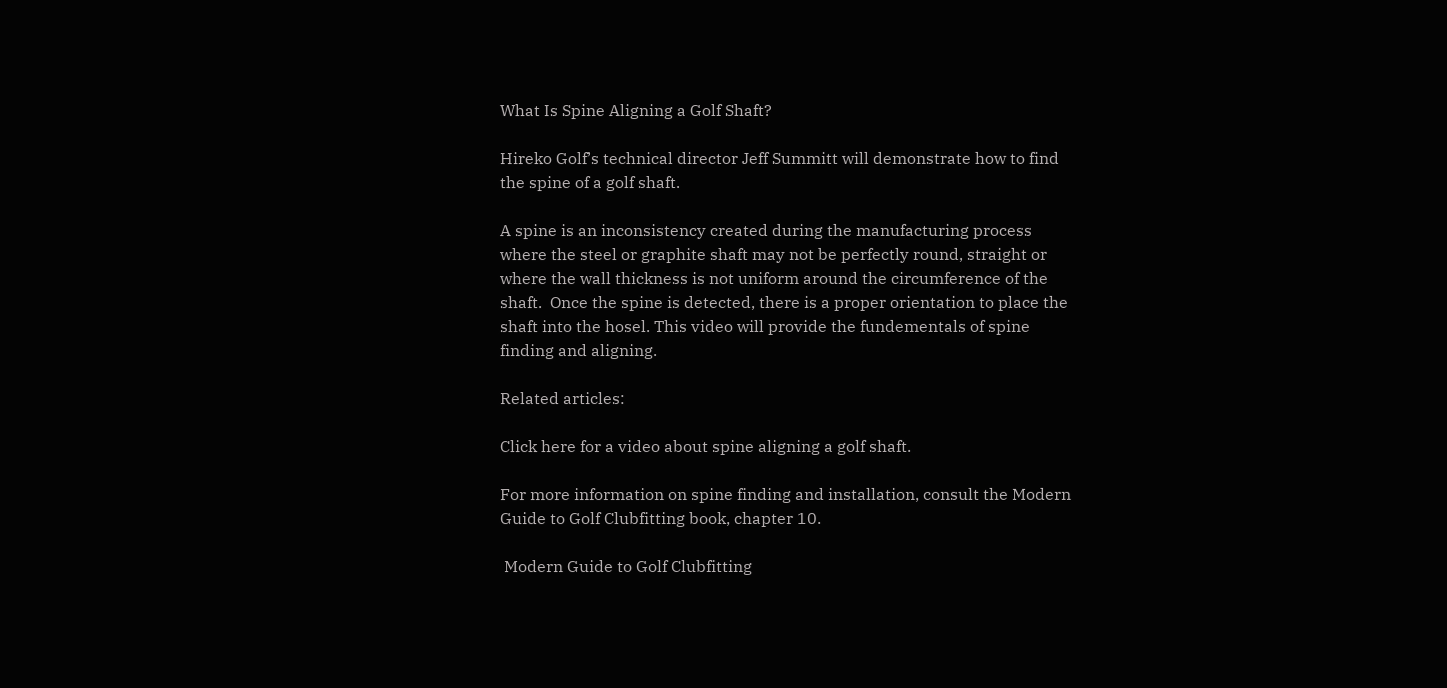What Is Spine Aligning a Golf Shaft?

Hireko Golf’s technical director Jeff Summitt will demonstrate how to find the spine of a golf shaft.

A spine is an inconsistency created during the manufacturing process where the steel or graphite shaft may not be perfectly round, straight or where the wall thickness is not uniform around the circumference of the shaft.  Once the spine is detected, there is a proper orientation to place the shaft into the hosel. This video will provide the fundementals of spine finding and aligning.

Related articles:

Click here for a video about spine aligning a golf shaft.

For more information on spine finding and installation, consult the Modern Guide to Golf Clubfitting book, chapter 10.

 Modern Guide to Golf Clubfitting